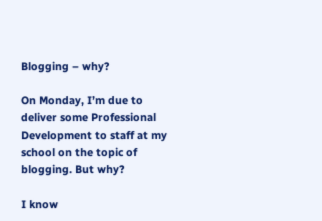Blogging – why?

On Monday, I’m due to deliver some Professional Development to staff at my school on the topic of blogging. But why?

I know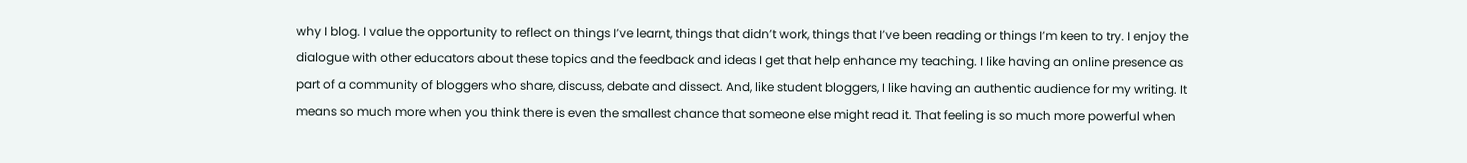why I blog. I value the opportunity to reflect on things I’ve learnt, things that didn’t work, things that I’ve been reading or things I’m keen to try. I enjoy the dialogue with other educators about these topics and the feedback and ideas I get that help enhance my teaching. I like having an online presence as part of a community of bloggers who share, discuss, debate and dissect. And, like student bloggers, I like having an authentic audience for my writing. It means so much more when you think there is even the smallest chance that someone else might read it. That feeling is so much more powerful when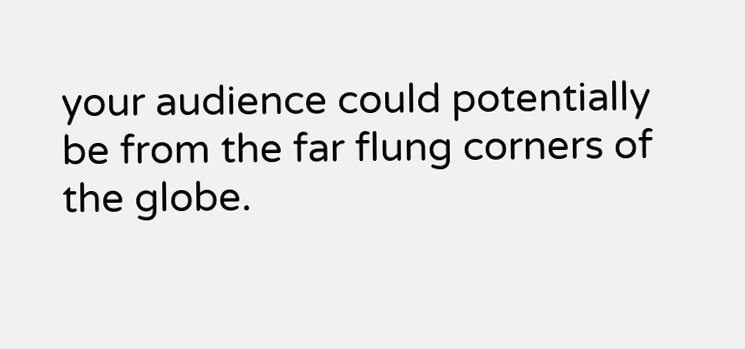your audience could potentially be from the far flung corners of the globe.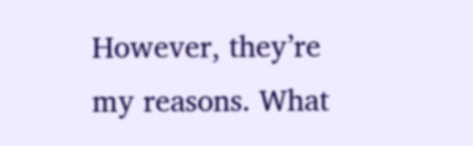However, they’re my reasons. What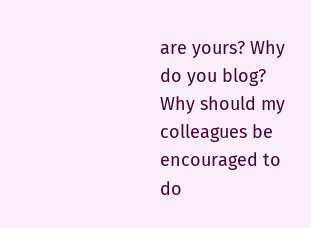are yours? Why do you blog? Why should my colleagues be encouraged to do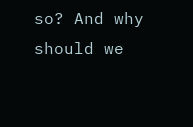so? And why should we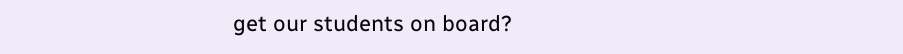get our students on board?